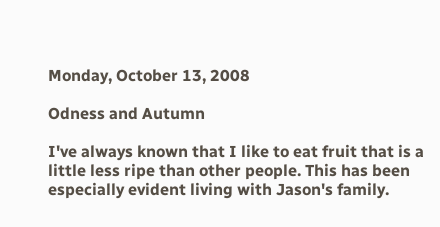Monday, October 13, 2008

Odness and Autumn

I've always known that I like to eat fruit that is a little less ripe than other people. This has been especially evident living with Jason's family.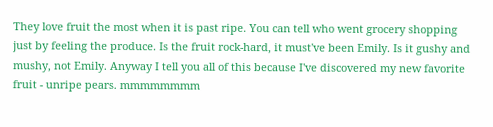They love fruit the most when it is past ripe. You can tell who went grocery shopping just by feeling the produce. Is the fruit rock-hard, it must've been Emily. Is it gushy and mushy, not Emily. Anyway I tell you all of this because I've discovered my new favorite fruit - unripe pears. mmmmmmmm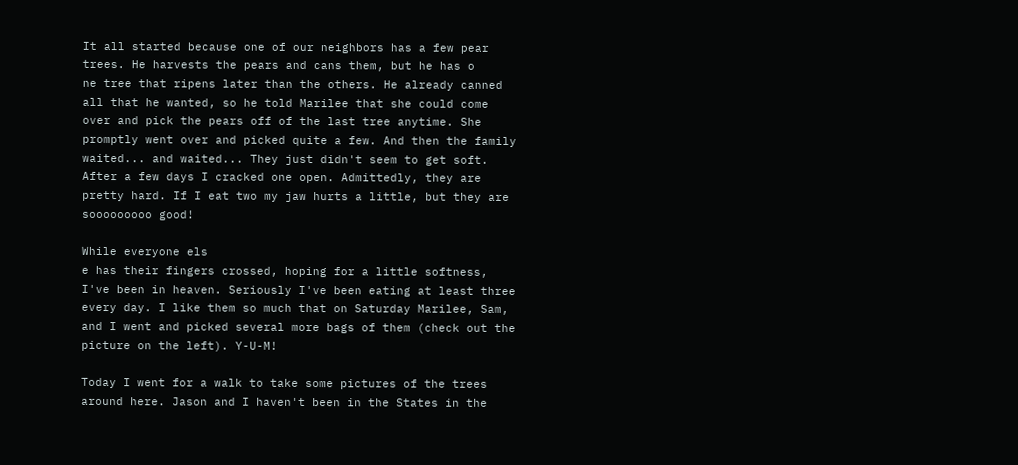It all started because one of our neighbors has a few pear trees. He harvests the pears and cans them, but he has o
ne tree that ripens later than the others. He already canned all that he wanted, so he told Marilee that she could come over and pick the pears off of the last tree anytime. She promptly went over and picked quite a few. And then the family waited... and waited... They just didn't seem to get soft. After a few days I cracked one open. Admittedly, they are pretty hard. If I eat two my jaw hurts a little, but they are sooooooooo good!

While everyone els
e has their fingers crossed, hoping for a little softness, I've been in heaven. Seriously I've been eating at least three every day. I like them so much that on Saturday Marilee, Sam, and I went and picked several more bags of them (check out the picture on the left). Y-U-M!

Today I went for a walk to take some pictures of the trees around here. Jason and I haven't been in the States in the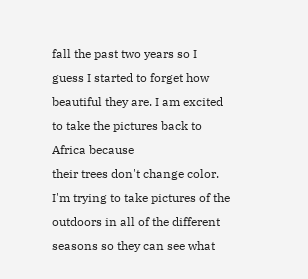fall the past two years so I guess I started to forget how beautiful they are. I am excited to take the pictures back to Africa because
their trees don't change color. I'm trying to take pictures of the outdoors in all of the different seasons so they can see what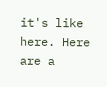it's like here. Here are a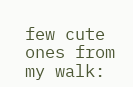few cute ones from my walk: